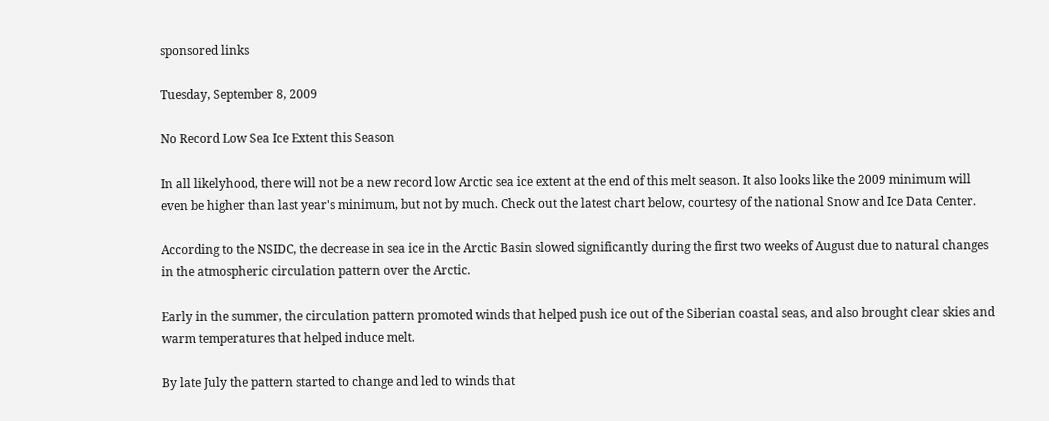sponsored links

Tuesday, September 8, 2009

No Record Low Sea Ice Extent this Season

In all likelyhood, there will not be a new record low Arctic sea ice extent at the end of this melt season. It also looks like the 2009 minimum will even be higher than last year's minimum, but not by much. Check out the latest chart below, courtesy of the national Snow and Ice Data Center.

According to the NSIDC, the decrease in sea ice in the Arctic Basin slowed significantly during the first two weeks of August due to natural changes in the atmospheric circulation pattern over the Arctic.

Early in the summer, the circulation pattern promoted winds that helped push ice out of the Siberian coastal seas, and also brought clear skies and warm temperatures that helped induce melt.

By late July the pattern started to change and led to winds that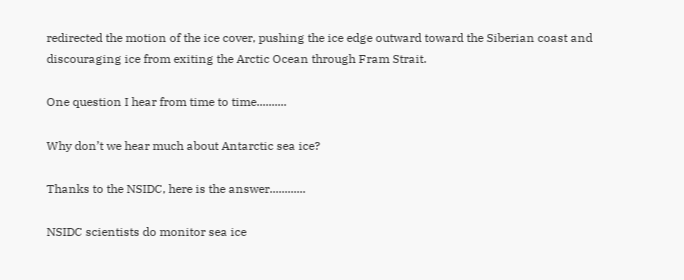redirected the motion of the ice cover, pushing the ice edge outward toward the Siberian coast and discouraging ice from exiting the Arctic Ocean through Fram Strait.

One question I hear from time to time..........

Why don’t we hear much about Antarctic sea ice?

Thanks to the NSIDC, here is the answer............

NSIDC scientists do monitor sea ice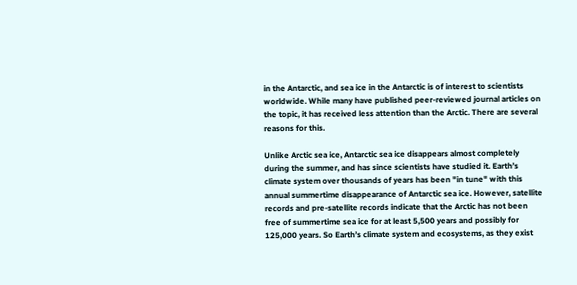in the Antarctic, and sea ice in the Antarctic is of interest to scientists worldwide. While many have published peer-reviewed journal articles on the topic, it has received less attention than the Arctic. There are several reasons for this.

Unlike Arctic sea ice, Antarctic sea ice disappears almost completely during the summer, and has since scientists have studied it. Earth’s climate system over thousands of years has been "in tune" with this annual summertime disappearance of Antarctic sea ice. However, satellite records and pre-satellite records indicate that the Arctic has not been free of summertime sea ice for at least 5,500 years and possibly for 125,000 years. So Earth’s climate system and ecosystems, as they exist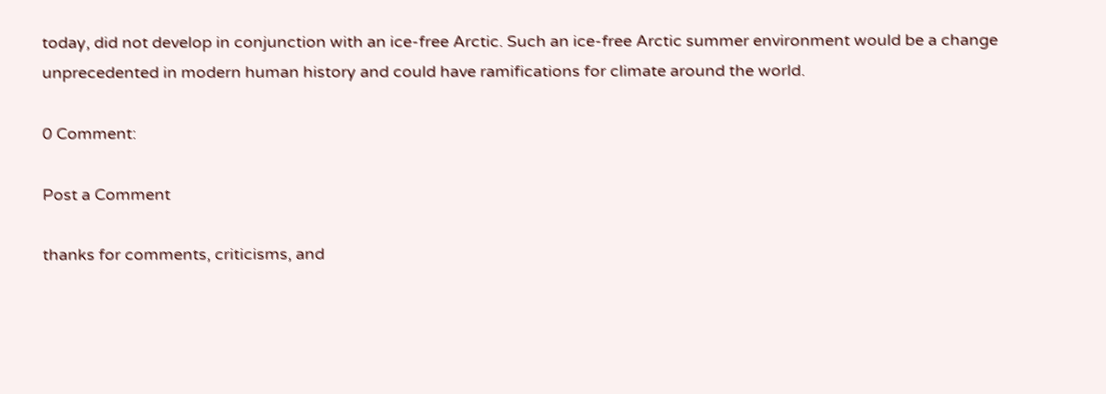today, did not develop in conjunction with an ice-free Arctic. Such an ice-free Arctic summer environment would be a change unprecedented in modern human history and could have ramifications for climate around the world.

0 Comment:

Post a Comment

thanks for comments, criticisms, and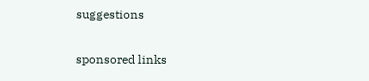suggestions

sponsored links